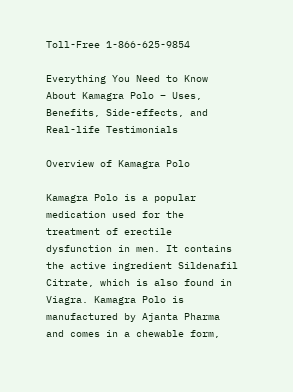Toll-Free 1-866-625-9854

Everything You Need to Know About Kamagra Polo – Uses, Benefits, Side-effects, and Real-life Testimonials

Overview of Kamagra Polo

Kamagra Polo is a popular medication used for the treatment of erectile dysfunction in men. It contains the active ingredient Sildenafil Citrate, which is also found in Viagra. Kamagra Polo is manufactured by Ajanta Pharma and comes in a chewable form,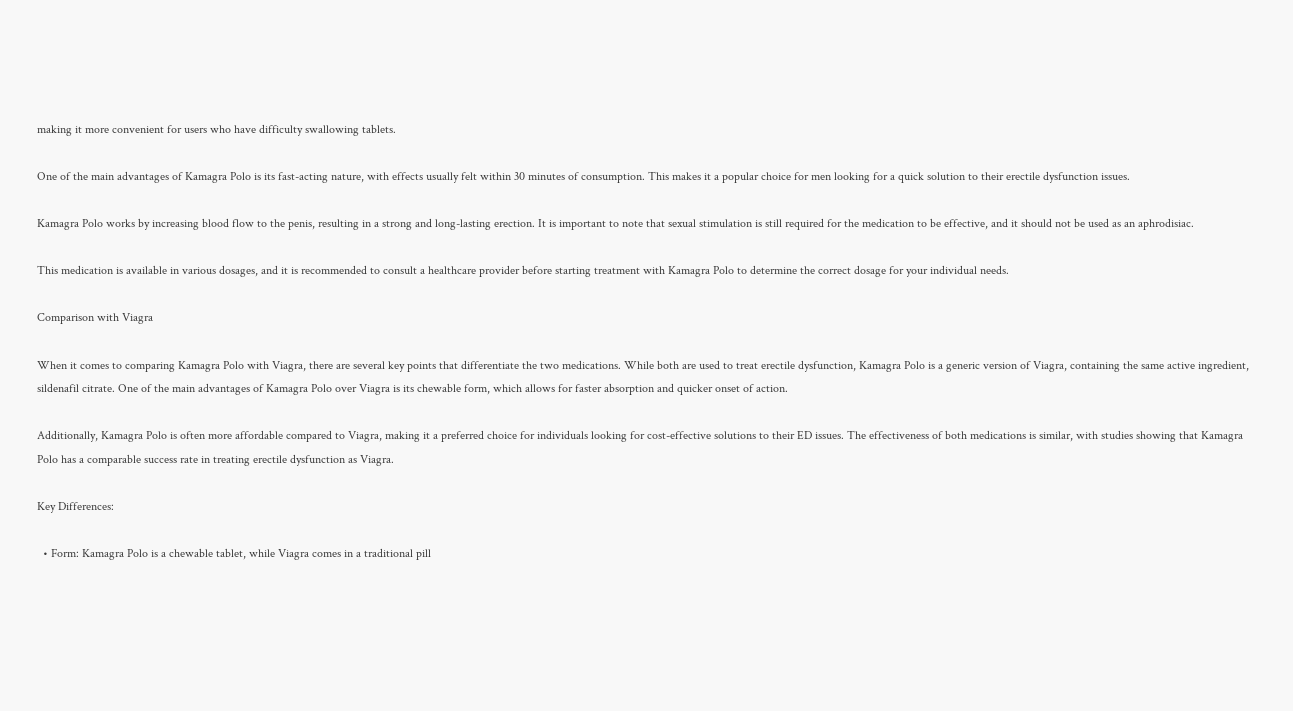making it more convenient for users who have difficulty swallowing tablets.

One of the main advantages of Kamagra Polo is its fast-acting nature, with effects usually felt within 30 minutes of consumption. This makes it a popular choice for men looking for a quick solution to their erectile dysfunction issues.

Kamagra Polo works by increasing blood flow to the penis, resulting in a strong and long-lasting erection. It is important to note that sexual stimulation is still required for the medication to be effective, and it should not be used as an aphrodisiac.

This medication is available in various dosages, and it is recommended to consult a healthcare provider before starting treatment with Kamagra Polo to determine the correct dosage for your individual needs.

Comparison with Viagra

When it comes to comparing Kamagra Polo with Viagra, there are several key points that differentiate the two medications. While both are used to treat erectile dysfunction, Kamagra Polo is a generic version of Viagra, containing the same active ingredient, sildenafil citrate. One of the main advantages of Kamagra Polo over Viagra is its chewable form, which allows for faster absorption and quicker onset of action.

Additionally, Kamagra Polo is often more affordable compared to Viagra, making it a preferred choice for individuals looking for cost-effective solutions to their ED issues. The effectiveness of both medications is similar, with studies showing that Kamagra Polo has a comparable success rate in treating erectile dysfunction as Viagra.

Key Differences:

  • Form: Kamagra Polo is a chewable tablet, while Viagra comes in a traditional pill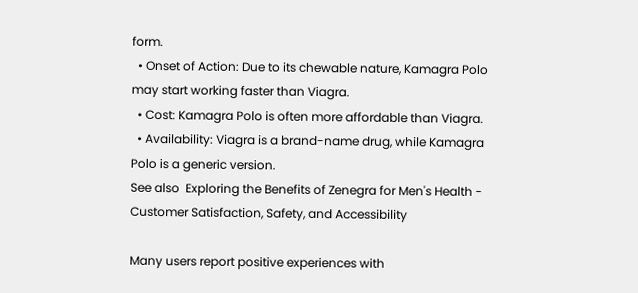form.
  • Onset of Action: Due to its chewable nature, Kamagra Polo may start working faster than Viagra.
  • Cost: Kamagra Polo is often more affordable than Viagra.
  • Availability: Viagra is a brand-name drug, while Kamagra Polo is a generic version.
See also  Exploring the Benefits of Zenegra for Men's Health - Customer Satisfaction, Safety, and Accessibility

Many users report positive experiences with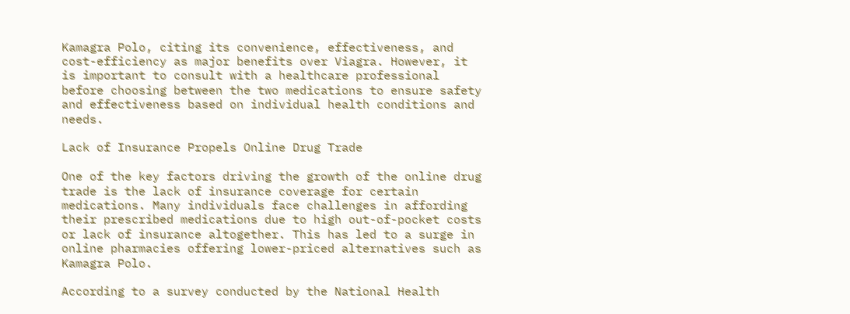Kamagra Polo, citing its convenience, effectiveness, and cost-efficiency as major benefits over Viagra. However, it is important to consult with a healthcare professional before choosing between the two medications to ensure safety and effectiveness based on individual health conditions and needs.

Lack of Insurance Propels Online Drug Trade

One of the key factors driving the growth of the online drug trade is the lack of insurance coverage for certain medications. Many individuals face challenges in affording their prescribed medications due to high out-of-pocket costs or lack of insurance altogether. This has led to a surge in online pharmacies offering lower-priced alternatives such as Kamagra Polo.

According to a survey conducted by the National Health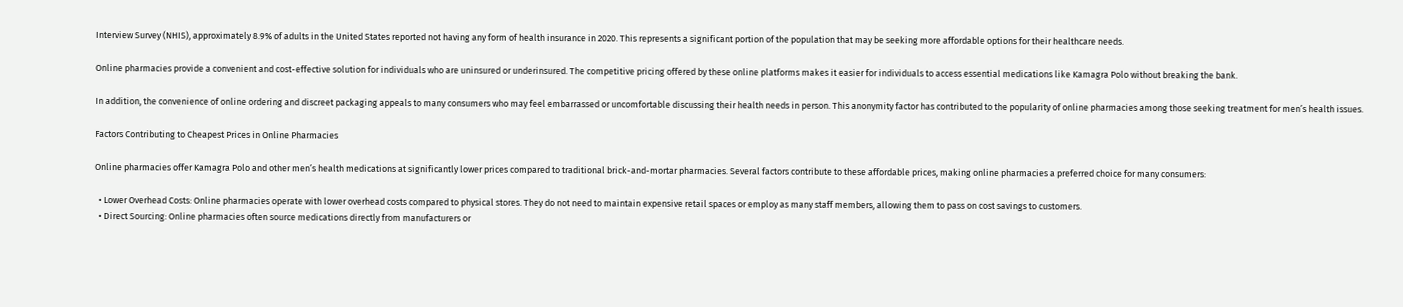Interview Survey (NHIS), approximately 8.9% of adults in the United States reported not having any form of health insurance in 2020. This represents a significant portion of the population that may be seeking more affordable options for their healthcare needs.

Online pharmacies provide a convenient and cost-effective solution for individuals who are uninsured or underinsured. The competitive pricing offered by these online platforms makes it easier for individuals to access essential medications like Kamagra Polo without breaking the bank.

In addition, the convenience of online ordering and discreet packaging appeals to many consumers who may feel embarrassed or uncomfortable discussing their health needs in person. This anonymity factor has contributed to the popularity of online pharmacies among those seeking treatment for men’s health issues.

Factors Contributing to Cheapest Prices in Online Pharmacies

Online pharmacies offer Kamagra Polo and other men’s health medications at significantly lower prices compared to traditional brick-and-mortar pharmacies. Several factors contribute to these affordable prices, making online pharmacies a preferred choice for many consumers:

  • Lower Overhead Costs: Online pharmacies operate with lower overhead costs compared to physical stores. They do not need to maintain expensive retail spaces or employ as many staff members, allowing them to pass on cost savings to customers.
  • Direct Sourcing: Online pharmacies often source medications directly from manufacturers or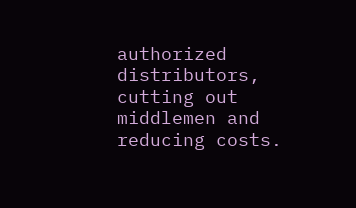authorized distributors, cutting out middlemen and reducing costs.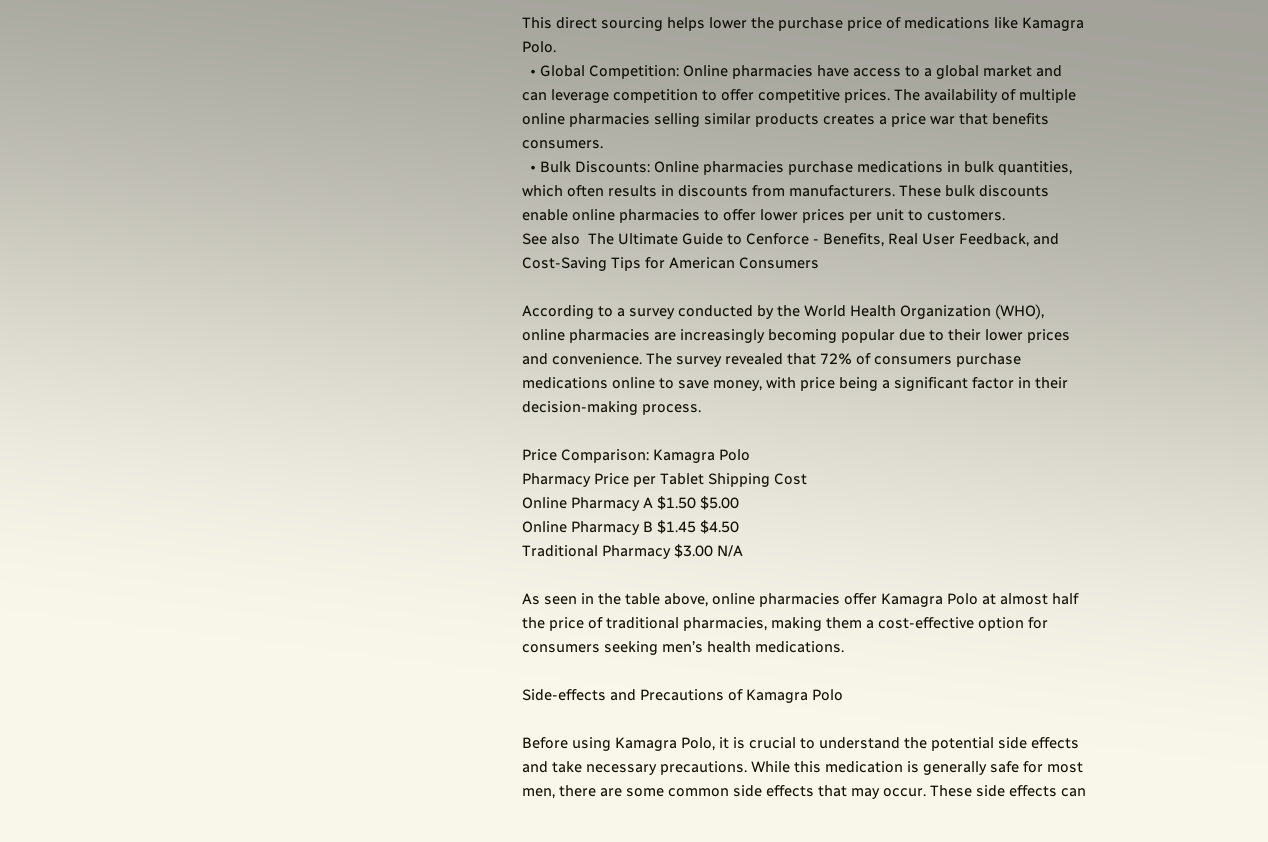This direct sourcing helps lower the purchase price of medications like Kamagra Polo.
  • Global Competition: Online pharmacies have access to a global market and can leverage competition to offer competitive prices. The availability of multiple online pharmacies selling similar products creates a price war that benefits consumers.
  • Bulk Discounts: Online pharmacies purchase medications in bulk quantities, which often results in discounts from manufacturers. These bulk discounts enable online pharmacies to offer lower prices per unit to customers.
See also  The Ultimate Guide to Cenforce - Benefits, Real User Feedback, and Cost-Saving Tips for American Consumers

According to a survey conducted by the World Health Organization (WHO), online pharmacies are increasingly becoming popular due to their lower prices and convenience. The survey revealed that 72% of consumers purchase medications online to save money, with price being a significant factor in their decision-making process.

Price Comparison: Kamagra Polo
Pharmacy Price per Tablet Shipping Cost
Online Pharmacy A $1.50 $5.00
Online Pharmacy B $1.45 $4.50
Traditional Pharmacy $3.00 N/A

As seen in the table above, online pharmacies offer Kamagra Polo at almost half the price of traditional pharmacies, making them a cost-effective option for consumers seeking men’s health medications.

Side-effects and Precautions of Kamagra Polo

Before using Kamagra Polo, it is crucial to understand the potential side effects and take necessary precautions. While this medication is generally safe for most men, there are some common side effects that may occur. These side effects can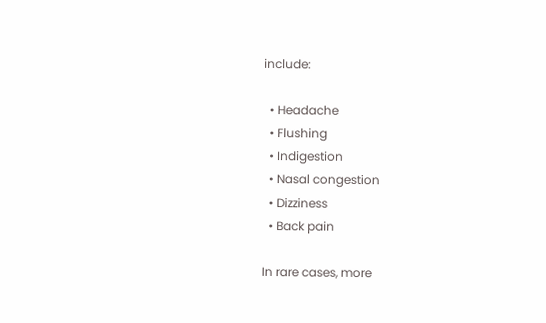include:

  • Headache
  • Flushing
  • Indigestion
  • Nasal congestion
  • Dizziness
  • Back pain

In rare cases, more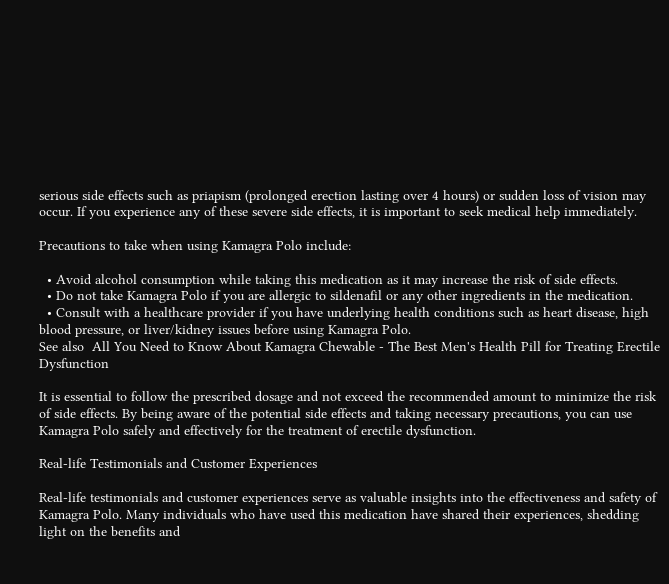serious side effects such as priapism (prolonged erection lasting over 4 hours) or sudden loss of vision may occur. If you experience any of these severe side effects, it is important to seek medical help immediately.

Precautions to take when using Kamagra Polo include:

  • Avoid alcohol consumption while taking this medication as it may increase the risk of side effects.
  • Do not take Kamagra Polo if you are allergic to sildenafil or any other ingredients in the medication.
  • Consult with a healthcare provider if you have underlying health conditions such as heart disease, high blood pressure, or liver/kidney issues before using Kamagra Polo.
See also  All You Need to Know About Kamagra Chewable - The Best Men's Health Pill for Treating Erectile Dysfunction

It is essential to follow the prescribed dosage and not exceed the recommended amount to minimize the risk of side effects. By being aware of the potential side effects and taking necessary precautions, you can use Kamagra Polo safely and effectively for the treatment of erectile dysfunction.

Real-life Testimonials and Customer Experiences

Real-life testimonials and customer experiences serve as valuable insights into the effectiveness and safety of Kamagra Polo. Many individuals who have used this medication have shared their experiences, shedding light on the benefits and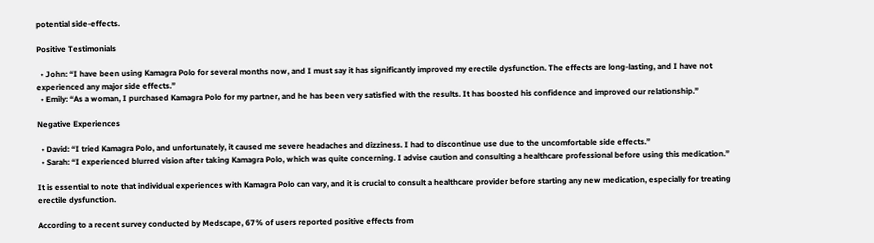potential side-effects.

Positive Testimonials

  • John: “I have been using Kamagra Polo for several months now, and I must say it has significantly improved my erectile dysfunction. The effects are long-lasting, and I have not experienced any major side effects.”
  • Emily: “As a woman, I purchased Kamagra Polo for my partner, and he has been very satisfied with the results. It has boosted his confidence and improved our relationship.”

Negative Experiences

  • David: “I tried Kamagra Polo, and unfortunately, it caused me severe headaches and dizziness. I had to discontinue use due to the uncomfortable side effects.”
  • Sarah: “I experienced blurred vision after taking Kamagra Polo, which was quite concerning. I advise caution and consulting a healthcare professional before using this medication.”

It is essential to note that individual experiences with Kamagra Polo can vary, and it is crucial to consult a healthcare provider before starting any new medication, especially for treating erectile dysfunction.

According to a recent survey conducted by Medscape, 67% of users reported positive effects from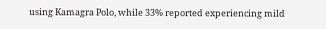using Kamagra Polo, while 33% reported experiencing mild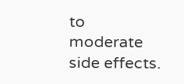to moderate side effects.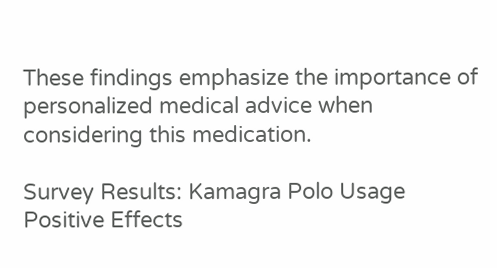These findings emphasize the importance of personalized medical advice when considering this medication.

Survey Results: Kamagra Polo Usage
Positive Effects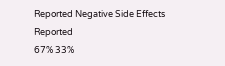Reported Negative Side Effects Reported
67% 33%